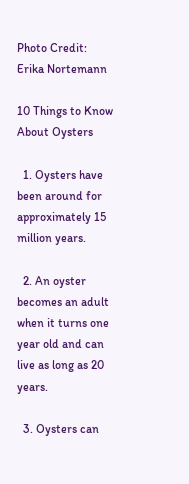Photo Credit: Erika Nortemann

10 Things to Know About Oysters

  1. Oysters have been around for approximately 15 million years.

  2. An oyster becomes an adult when it turns one year old and can live as long as 20 years.

  3. Oysters can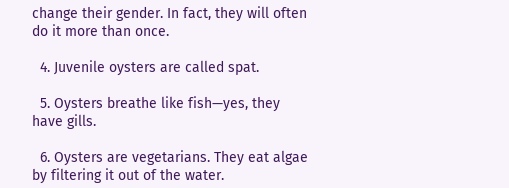change their gender. In fact, they will often do it more than once.

  4. Juvenile oysters are called spat.

  5. Oysters breathe like fish—yes, they have gills.

  6. Oysters are vegetarians. They eat algae by filtering it out of the water.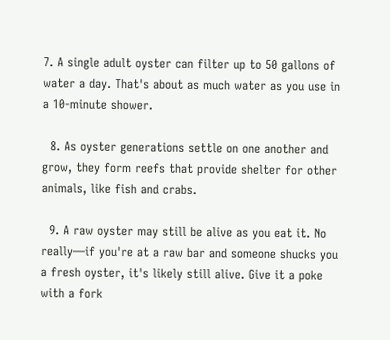7. A single adult oyster can filter up to 50 gallons of water a day. That's about as much water as you use in a 10-minute shower.

  8. As oyster generations settle on one another and grow, they form reefs that provide shelter for other animals, like fish and crabs.

  9. A raw oyster may still be alive as you eat it. No really—if you're at a raw bar and someone shucks you a fresh oyster, it's likely still alive. Give it a poke with a fork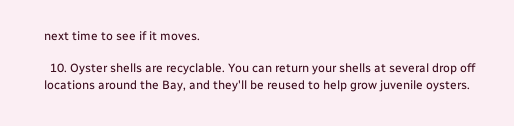next time to see if it moves.

  10. Oyster shells are recyclable. You can return your shells at several drop off locations around the Bay, and they'll be reused to help grow juvenile oysters.